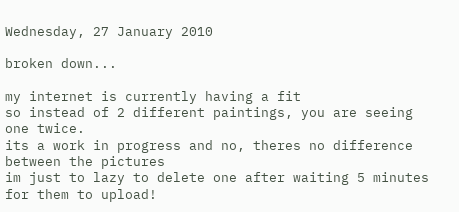Wednesday, 27 January 2010

broken down...

my internet is currently having a fit
so instead of 2 different paintings, you are seeing one twice.
its a work in progress and no, theres no difference between the pictures
im just to lazy to delete one after waiting 5 minutes for them to upload!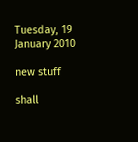Tuesday, 19 January 2010

new stuff

shall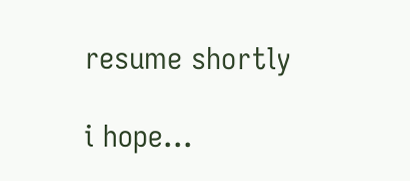resume shortly

i hope...